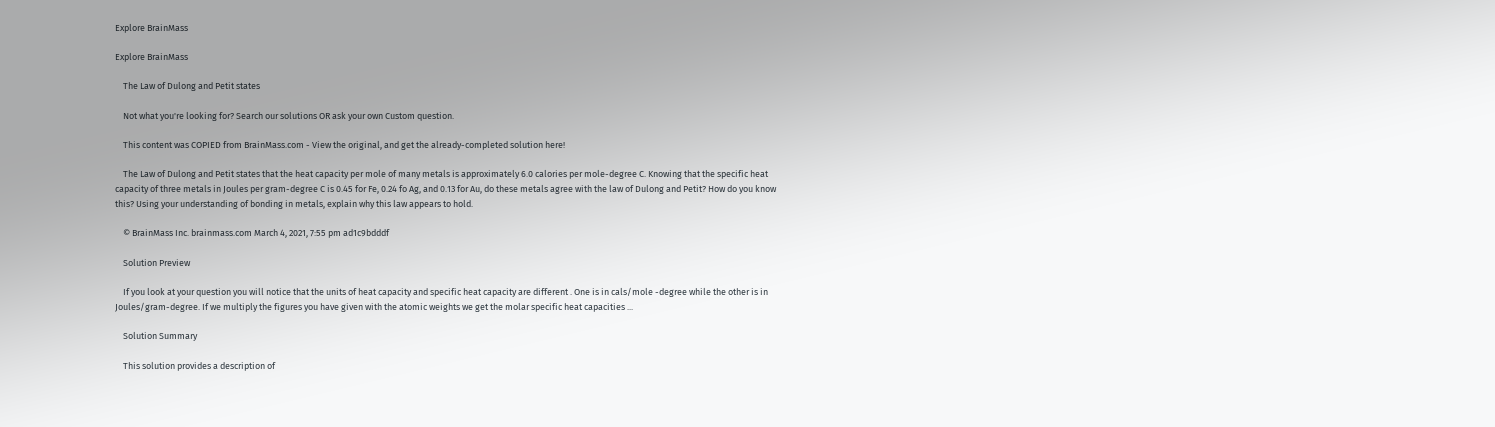Explore BrainMass

Explore BrainMass

    The Law of Dulong and Petit states

    Not what you're looking for? Search our solutions OR ask your own Custom question.

    This content was COPIED from BrainMass.com - View the original, and get the already-completed solution here!

    The Law of Dulong and Petit states that the heat capacity per mole of many metals is approximately 6.0 calories per mole-degree C. Knowing that the specific heat capacity of three metals in Joules per gram-degree C is 0.45 for Fe, 0.24 fo Ag, and 0.13 for Au, do these metals agree with the law of Dulong and Petit? How do you know this? Using your understanding of bonding in metals, explain why this law appears to hold.

    © BrainMass Inc. brainmass.com March 4, 2021, 7:55 pm ad1c9bdddf

    Solution Preview

    If you look at your question you will notice that the units of heat capacity and specific heat capacity are different . One is in cals/mole -degree while the other is in Joules/gram-degree. If we multiply the figures you have given with the atomic weights we get the molar specific heat capacities ...

    Solution Summary

    This solution provides a description of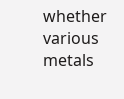whether various metals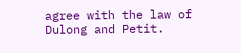agree with the law of Dulong and Petit.